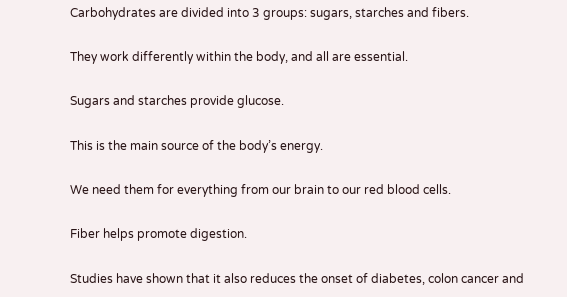Carbohydrates are divided into 3 groups: sugars, starches and fibers.

They work differently within the body, and all are essential.

Sugars and starches provide glucose.

This is the main source of the body’s energy.

We need them for everything from our brain to our red blood cells.

Fiber helps promote digestion.

Studies have shown that it also reduces the onset of diabetes, colon cancer and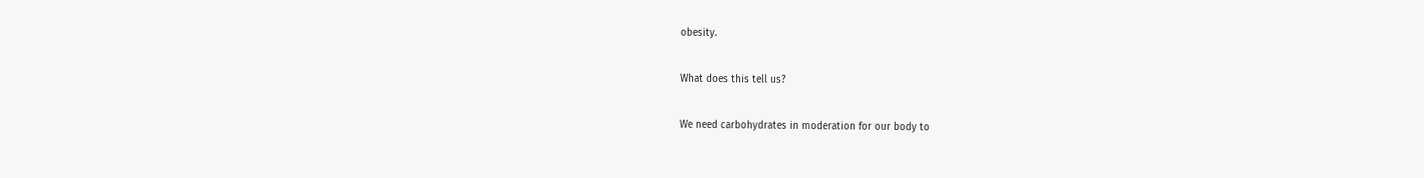obesity.

What does this tell us?

We need carbohydrates in moderation for our body to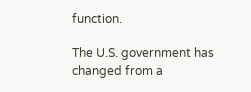function.

The U.S. government has changed from a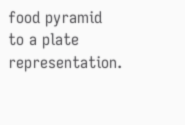food pyramid to a plate representation.